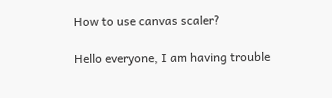How to use canvas scaler?

Hello everyone, I am having trouble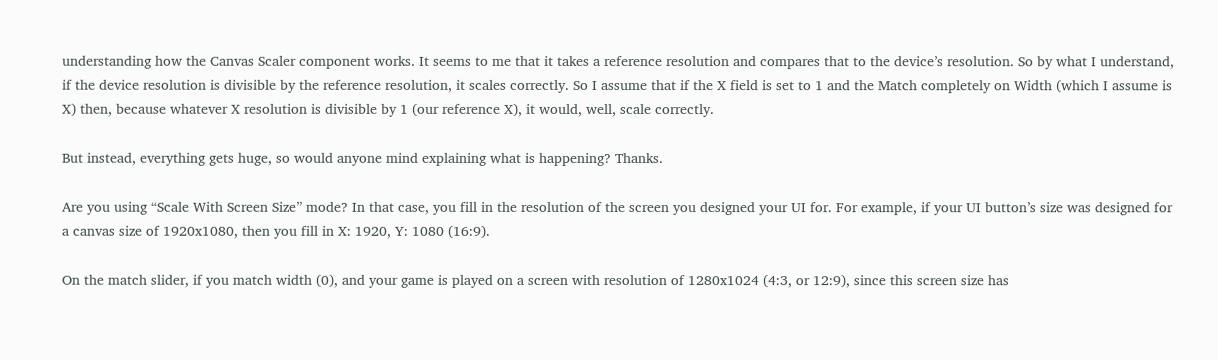understanding how the Canvas Scaler component works. It seems to me that it takes a reference resolution and compares that to the device’s resolution. So by what I understand, if the device resolution is divisible by the reference resolution, it scales correctly. So I assume that if the X field is set to 1 and the Match completely on Width (which I assume is X) then, because whatever X resolution is divisible by 1 (our reference X), it would, well, scale correctly.

But instead, everything gets huge, so would anyone mind explaining what is happening? Thanks.

Are you using “Scale With Screen Size” mode? In that case, you fill in the resolution of the screen you designed your UI for. For example, if your UI button’s size was designed for a canvas size of 1920x1080, then you fill in X: 1920, Y: 1080 (16:9).

On the match slider, if you match width (0), and your game is played on a screen with resolution of 1280x1024 (4:3, or 12:9), since this screen size has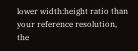lower width:height ratio than your reference resolution, the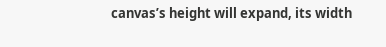canvas’s height will expand, its width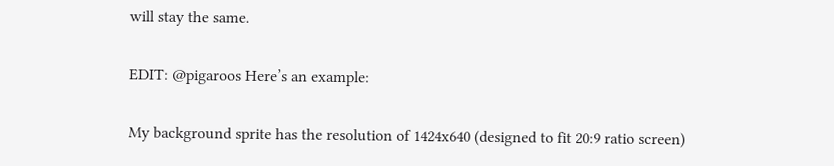will stay the same.

EDIT: @pigaroos Here’s an example:

My background sprite has the resolution of 1424x640 (designed to fit 20:9 ratio screen)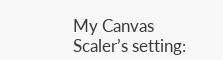My Canvas Scaler’s setting: